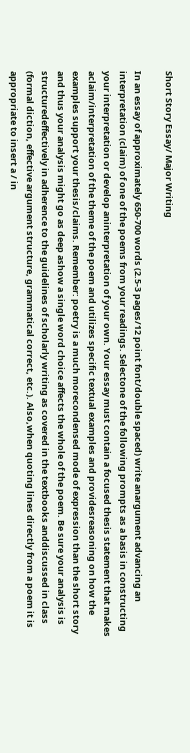Short Story Essay/ Major Writing

In an essay of approximately 650-700 words (2.5-3 pages/12 point font/double spaced) write anargument advancing an interpretation (claim) of one of the poems from your readings. Selectone of the following prompts as a basis in constructing your interpretation or develop aninterpretation of your own. Your essay must contain a focused thesis statement that makes aclaim/interpretation of the theme of the poem and utilizes specific textual examples and providesreasoning on how the examples support your thesis/claims. Remember: poetry is a much morecondensed mode of expression than the short story and thus your analysis might go as deep ashow a single word choice affects the whole of the poem. Be sure your analysis is structuredeffectively in adherence to the guidelines of scholarly writing as covered in the textbooks anddiscussed in class (formal diction, effective argument structure, grammatical correct, etc.). Also,when quoting lines directly from a poem it is appropriate to insert a / in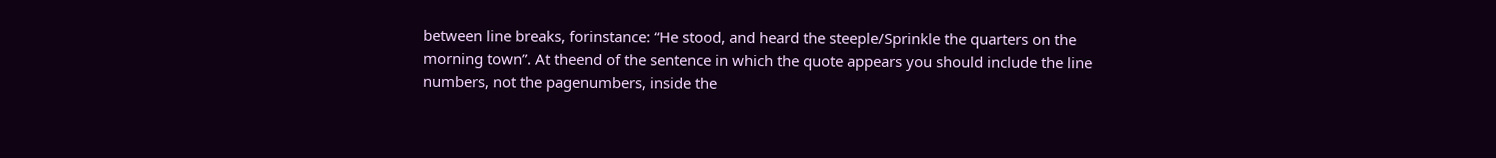between line breaks, forinstance: “He stood, and heard the steeple/Sprinkle the quarters on the morning town”. At theend of the sentence in which the quote appears you should include the line numbers, not the pagenumbers, inside the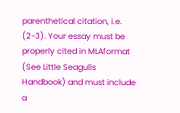parenthetical citation, i.e. (2-3). Your essay must be properly cited in MLAformat (See Little Seagulls Handbook) and must include a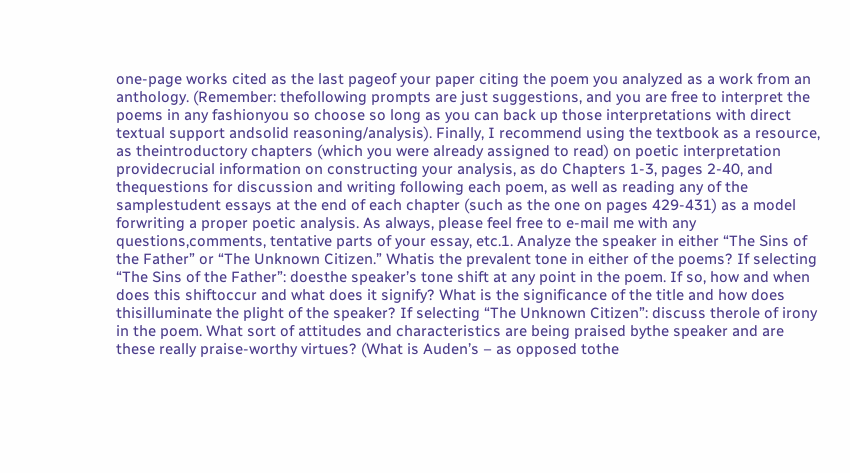one-page works cited as the last pageof your paper citing the poem you analyzed as a work from an anthology. (Remember: thefollowing prompts are just suggestions, and you are free to interpret the poems in any fashionyou so choose so long as you can back up those interpretations with direct textual support andsolid reasoning/analysis). Finally, I recommend using the textbook as a resource, as theintroductory chapters (which you were already assigned to read) on poetic interpretation providecrucial information on constructing your analysis, as do Chapters 1-3, pages 2-40, and thequestions for discussion and writing following each poem, as well as reading any of the samplestudent essays at the end of each chapter (such as the one on pages 429-431) as a model forwriting a proper poetic analysis. As always, please feel free to e-mail me with any questions,comments, tentative parts of your essay, etc.1. Analyze the speaker in either “The Sins of the Father” or “The Unknown Citizen.” Whatis the prevalent tone in either of the poems? If selecting “The Sins of the Father”: doesthe speaker’s tone shift at any point in the poem. If so, how and when does this shiftoccur and what does it signify? What is the significance of the title and how does thisilluminate the plight of the speaker? If selecting “The Unknown Citizen”: discuss therole of irony in the poem. What sort of attitudes and characteristics are being praised bythe speaker and are these really praise-worthy virtues? (What is Auden’s – as opposed tothe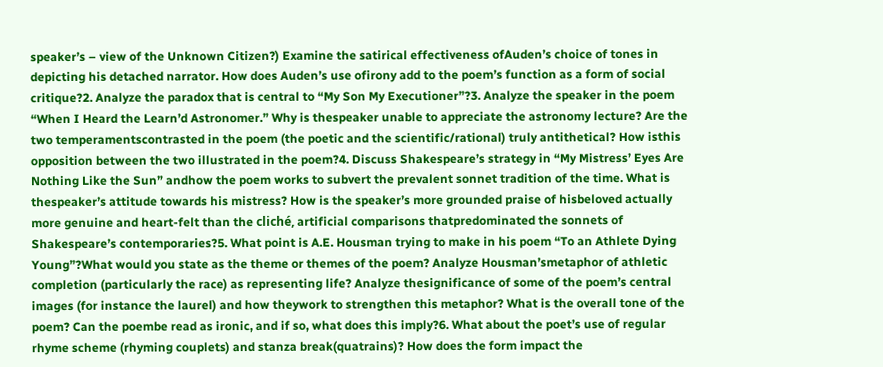speaker’s – view of the Unknown Citizen?) Examine the satirical effectiveness ofAuden’s choice of tones in depicting his detached narrator. How does Auden’s use ofirony add to the poem’s function as a form of social critique?2. Analyze the paradox that is central to “My Son My Executioner”?3. Analyze the speaker in the poem “When I Heard the Learn’d Astronomer.” Why is thespeaker unable to appreciate the astronomy lecture? Are the two temperamentscontrasted in the poem (the poetic and the scientific/rational) truly antithetical? How isthis opposition between the two illustrated in the poem?4. Discuss Shakespeare’s strategy in “My Mistress’ Eyes Are Nothing Like the Sun” andhow the poem works to subvert the prevalent sonnet tradition of the time. What is thespeaker’s attitude towards his mistress? How is the speaker’s more grounded praise of hisbeloved actually more genuine and heart-felt than the cliché, artificial comparisons thatpredominated the sonnets of Shakespeare’s contemporaries?5. What point is A.E. Housman trying to make in his poem “To an Athlete Dying Young”?What would you state as the theme or themes of the poem? Analyze Housman’smetaphor of athletic completion (particularly the race) as representing life? Analyze thesignificance of some of the poem’s central images (for instance the laurel) and how theywork to strengthen this metaphor? What is the overall tone of the poem? Can the poembe read as ironic, and if so, what does this imply?6. What about the poet’s use of regular rhyme scheme (rhyming couplets) and stanza break(quatrains)? How does the form impact the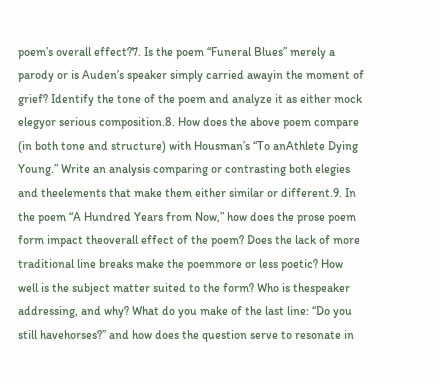poem’s overall effect?7. Is the poem “Funeral Blues” merely a parody or is Auden’s speaker simply carried awayin the moment of grief? Identify the tone of the poem and analyze it as either mock elegyor serious composition.8. How does the above poem compare (in both tone and structure) with Housman’s “To anAthlete Dying Young.” Write an analysis comparing or contrasting both elegies and theelements that make them either similar or different.9. In the poem “A Hundred Years from Now,” how does the prose poem form impact theoverall effect of the poem? Does the lack of more traditional line breaks make the poemmore or less poetic? How well is the subject matter suited to the form? Who is thespeaker addressing, and why? What do you make of the last line: “Do you still havehorses?” and how does the question serve to resonate in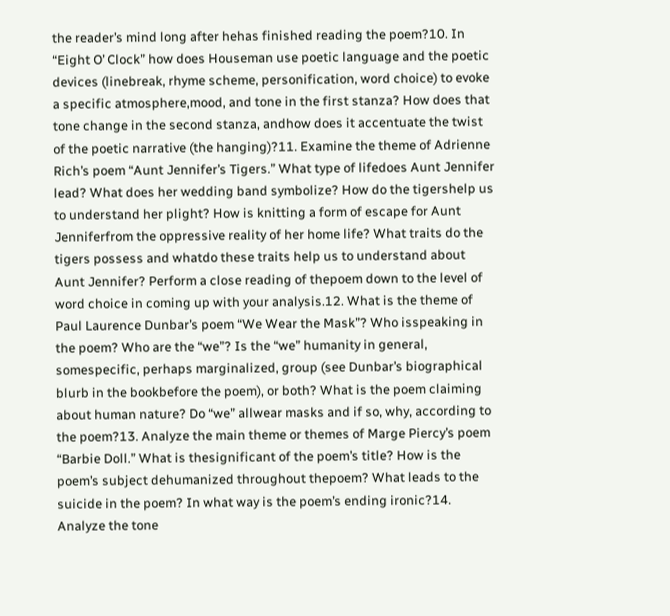the reader’s mind long after hehas finished reading the poem?10. In “Eight O’ Clock” how does Houseman use poetic language and the poetic devices (linebreak, rhyme scheme, personification, word choice) to evoke a specific atmosphere,mood, and tone in the first stanza? How does that tone change in the second stanza, andhow does it accentuate the twist of the poetic narrative (the hanging)?11. Examine the theme of Adrienne Rich’s poem “Aunt Jennifer’s Tigers.” What type of lifedoes Aunt Jennifer lead? What does her wedding band symbolize? How do the tigershelp us to understand her plight? How is knitting a form of escape for Aunt Jenniferfrom the oppressive reality of her home life? What traits do the tigers possess and whatdo these traits help us to understand about Aunt Jennifer? Perform a close reading of thepoem down to the level of word choice in coming up with your analysis.12. What is the theme of Paul Laurence Dunbar’s poem “We Wear the Mask”? Who isspeaking in the poem? Who are the “we”? Is the “we” humanity in general, somespecific, perhaps marginalized, group (see Dunbar’s biographical blurb in the bookbefore the poem), or both? What is the poem claiming about human nature? Do “we” allwear masks and if so, why, according to the poem?13. Analyze the main theme or themes of Marge Piercy’s poem “Barbie Doll.” What is thesignificant of the poem’s title? How is the poem’s subject dehumanized throughout thepoem? What leads to the suicide in the poem? In what way is the poem’s ending ironic?14. Analyze the tone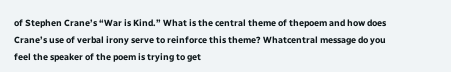of Stephen Crane’s “War is Kind.” What is the central theme of thepoem and how does Crane’s use of verbal irony serve to reinforce this theme? Whatcentral message do you feel the speaker of the poem is trying to get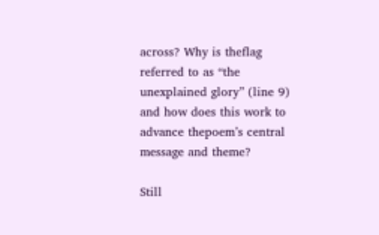across? Why is theflag referred to as “the unexplained glory” (line 9) and how does this work to advance thepoem’s central message and theme?

Still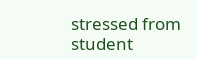stressed from student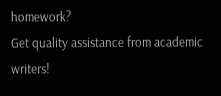homework?
Get quality assistance from academic writers!